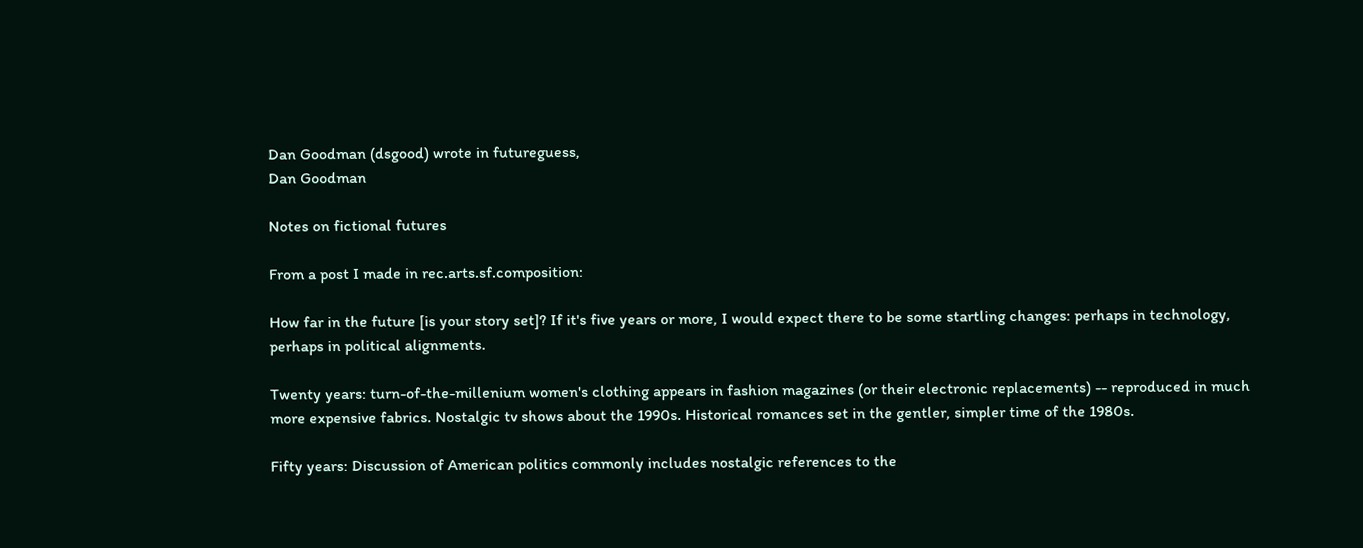Dan Goodman (dsgood) wrote in futureguess,
Dan Goodman

Notes on fictional futures

From a post I made in rec.arts.sf.composition:

How far in the future [is your story set]? If it's five years or more, I would expect there to be some startling changes: perhaps in technology, perhaps in political alignments.

Twenty years: turn-of-the-millenium women's clothing appears in fashion magazines (or their electronic replacements) -- reproduced in much more expensive fabrics. Nostalgic tv shows about the 1990s. Historical romances set in the gentler, simpler time of the 1980s.

Fifty years: Discussion of American politics commonly includes nostalgic references to the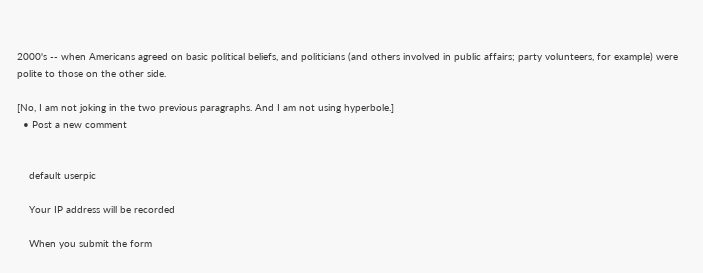2000's -- when Americans agreed on basic political beliefs, and politicians (and others involved in public affairs; party volunteers, for example) were polite to those on the other side.

[No, I am not joking in the two previous paragraphs. And I am not using hyperbole.]
  • Post a new comment


    default userpic

    Your IP address will be recorded

    When you submit the form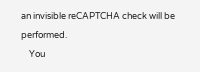an invisible reCAPTCHA check will be performed.
    You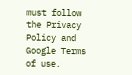must follow the Privacy Policy and Google Terms of use.